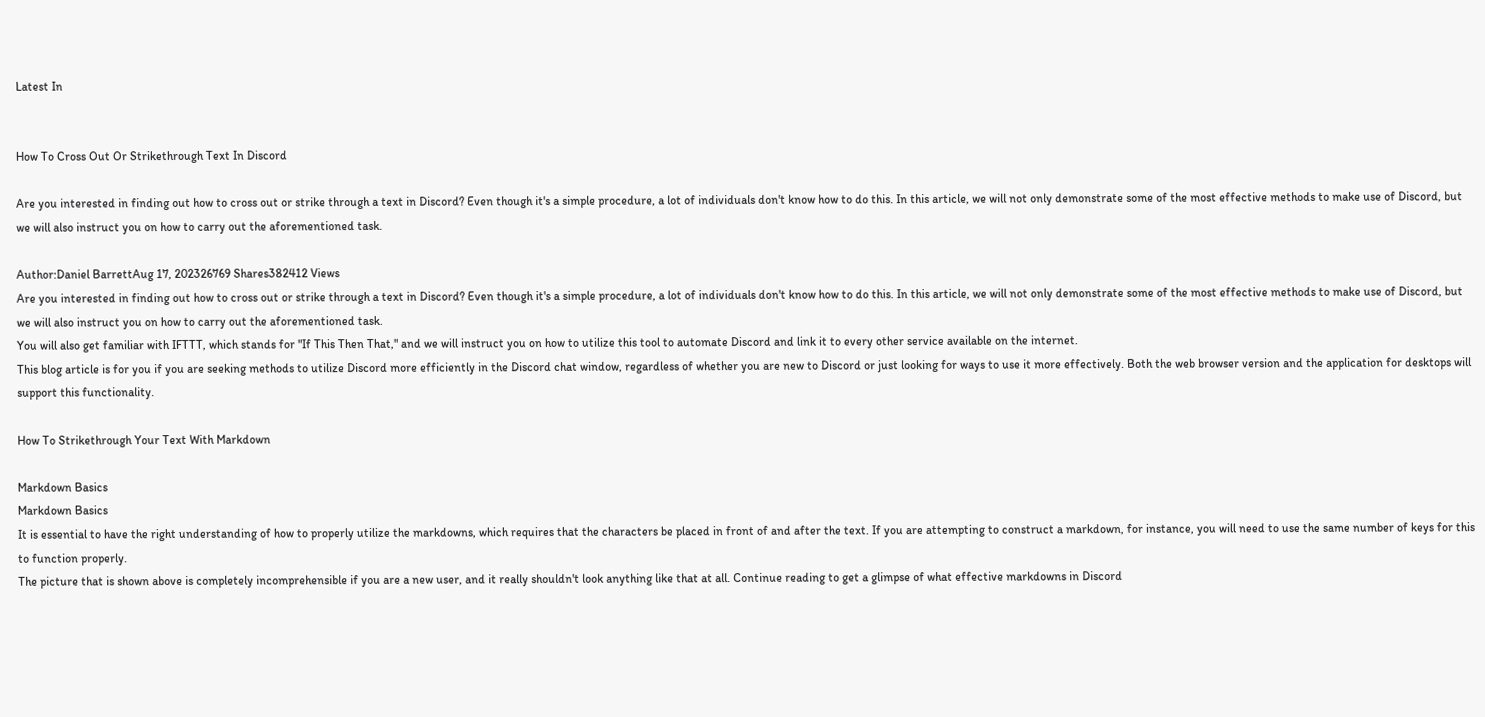Latest In


How To Cross Out Or Strikethrough Text In Discord

Are you interested in finding out how to cross out or strike through a text in Discord? Even though it's a simple procedure, a lot of individuals don't know how to do this. In this article, we will not only demonstrate some of the most effective methods to make use of Discord, but we will also instruct you on how to carry out the aforementioned task.

Author:Daniel BarrettAug 17, 202326769 Shares382412 Views
Are you interested in finding out how to cross out or strike through a text in Discord? Even though it's a simple procedure, a lot of individuals don't know how to do this. In this article, we will not only demonstrate some of the most effective methods to make use of Discord, but we will also instruct you on how to carry out the aforementioned task.
You will also get familiar with IFTTT, which stands for "If This Then That," and we will instruct you on how to utilize this tool to automate Discord and link it to every other service available on the internet.
This blog article is for you if you are seeking methods to utilize Discord more efficiently in the Discord chat window, regardless of whether you are new to Discord or just looking for ways to use it more effectively. Both the web browser version and the application for desktops will support this functionality.

How To Strikethrough Your Text With Markdown

Markdown Basics
Markdown Basics
It is essential to have the right understanding of how to properly utilize the markdowns, which requires that the characters be placed in front of and after the text. If you are attempting to construct a markdown, for instance, you will need to use the same number of keys for this to function properly.
The picture that is shown above is completely incomprehensible if you are a new user, and it really shouldn't look anything like that at all. Continue reading to get a glimpse of what effective markdowns in Discord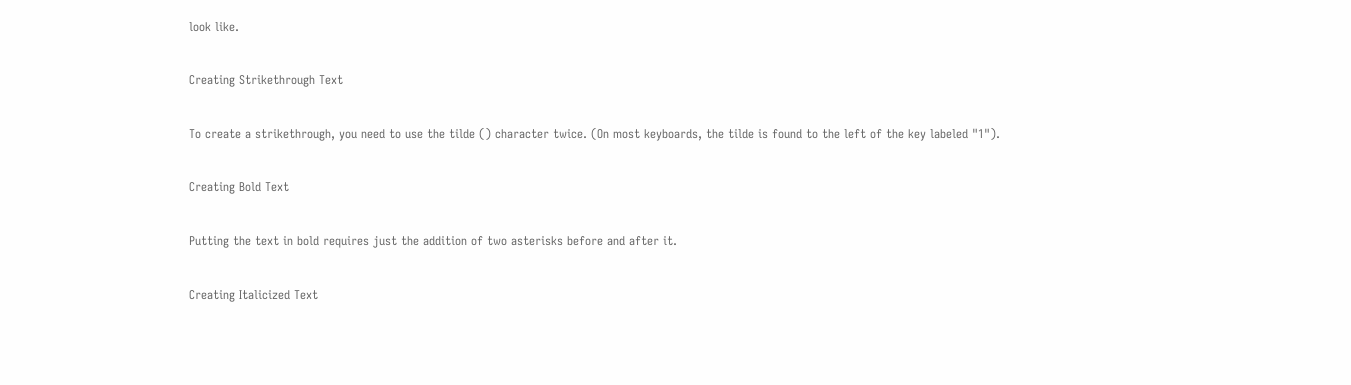look like.

Creating Strikethrough Text

To create a strikethrough, you need to use the tilde () character twice. (On most keyboards, the tilde is found to the left of the key labeled "1").

Creating Bold Text

Putting the text in bold requires just the addition of two asterisks before and after it.

Creating Italicized Text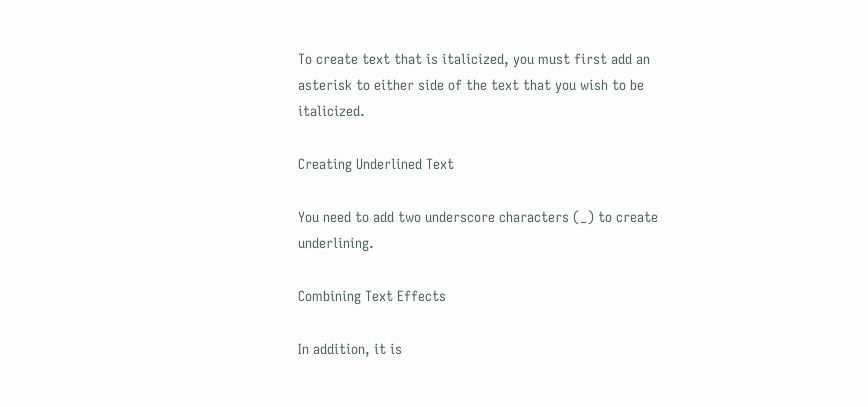To create text that is italicized, you must first add an asterisk to either side of the text that you wish to be italicized.

Creating Underlined Text

You need to add two underscore characters (_) to create underlining.

Combining Text Effects

In addition, it is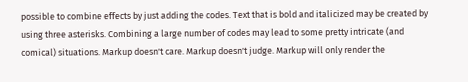possible to combine effects by just adding the codes. Text that is bold and italicized may be created by using three asterisks. Combining a large number of codes may lead to some pretty intricate (and comical) situations. Markup doesn't care. Markup doesn't judge. Markup will only render the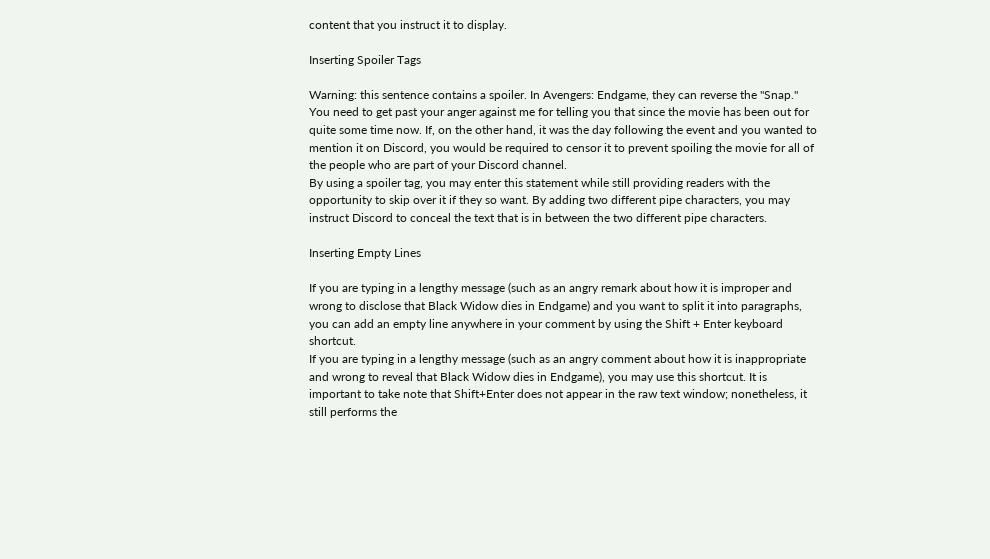content that you instruct it to display.

Inserting Spoiler Tags

Warning: this sentence contains a spoiler. In Avengers: Endgame, they can reverse the "Snap." You need to get past your anger against me for telling you that since the movie has been out for quite some time now. If, on the other hand, it was the day following the event and you wanted to mention it on Discord, you would be required to censor it to prevent spoiling the movie for all of the people who are part of your Discord channel.
By using a spoiler tag, you may enter this statement while still providing readers with the opportunity to skip over it if they so want. By adding two different pipe characters, you may instruct Discord to conceal the text that is in between the two different pipe characters.

Inserting Empty Lines

If you are typing in a lengthy message (such as an angry remark about how it is improper and wrong to disclose that Black Widow dies in Endgame) and you want to split it into paragraphs, you can add an empty line anywhere in your comment by using the Shift + Enter keyboard shortcut.
If you are typing in a lengthy message (such as an angry comment about how it is inappropriate and wrong to reveal that Black Widow dies in Endgame), you may use this shortcut. It is important to take note that Shift+Enter does not appear in the raw text window; nonetheless, it still performs the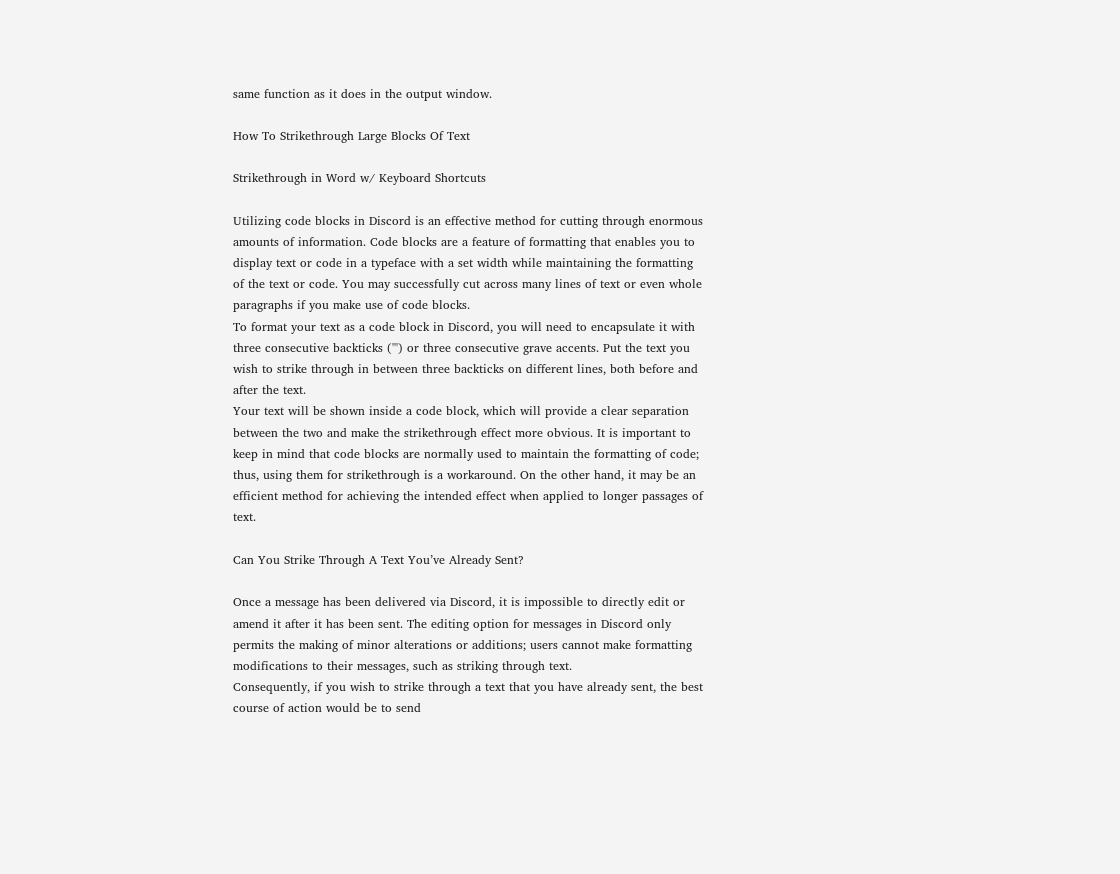same function as it does in the output window.

How To Strikethrough Large Blocks Of Text

Strikethrough in Word w/ Keyboard Shortcuts

Utilizing code blocks in Discord is an effective method for cutting through enormous amounts of information. Code blocks are a feature of formatting that enables you to display text or code in a typeface with a set width while maintaining the formatting of the text or code. You may successfully cut across many lines of text or even whole paragraphs if you make use of code blocks.
To format your text as a code block in Discord, you will need to encapsulate it with three consecutive backticks (''') or three consecutive grave accents. Put the text you wish to strike through in between three backticks on different lines, both before and after the text.
Your text will be shown inside a code block, which will provide a clear separation between the two and make the strikethrough effect more obvious. It is important to keep in mind that code blocks are normally used to maintain the formatting of code; thus, using them for strikethrough is a workaround. On the other hand, it may be an efficient method for achieving the intended effect when applied to longer passages of text.

Can You Strike Through A Text You’ve Already Sent?

Once a message has been delivered via Discord, it is impossible to directly edit or amend it after it has been sent. The editing option for messages in Discord only permits the making of minor alterations or additions; users cannot make formatting modifications to their messages, such as striking through text.
Consequently, if you wish to strike through a text that you have already sent, the best course of action would be to send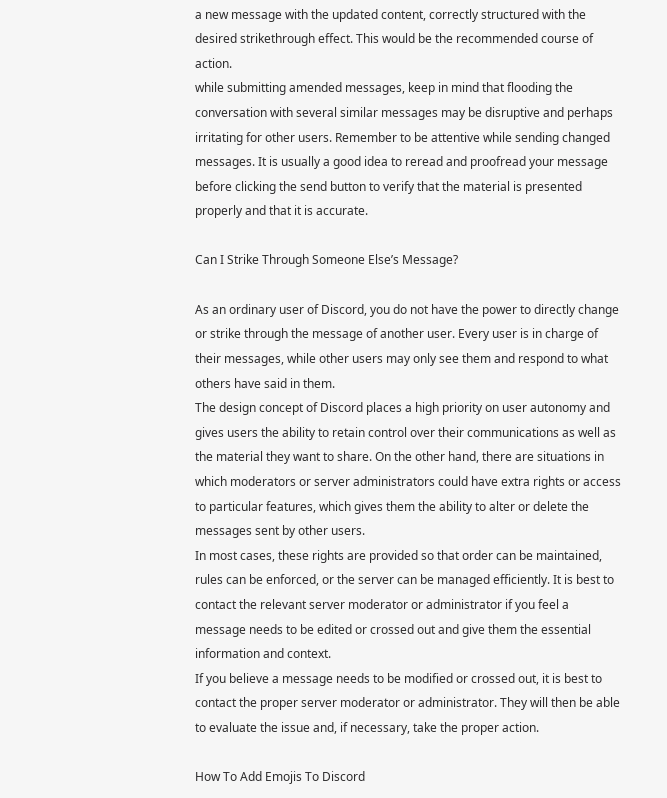a new message with the updated content, correctly structured with the desired strikethrough effect. This would be the recommended course of action.
while submitting amended messages, keep in mind that flooding the conversation with several similar messages may be disruptive and perhaps irritating for other users. Remember to be attentive while sending changed messages. It is usually a good idea to reread and proofread your message before clicking the send button to verify that the material is presented properly and that it is accurate.

Can I Strike Through Someone Else’s Message?

As an ordinary user of Discord, you do not have the power to directly change or strike through the message of another user. Every user is in charge of their messages, while other users may only see them and respond to what others have said in them.
The design concept of Discord places a high priority on user autonomy and gives users the ability to retain control over their communications as well as the material they want to share. On the other hand, there are situations in which moderators or server administrators could have extra rights or access to particular features, which gives them the ability to alter or delete the messages sent by other users.
In most cases, these rights are provided so that order can be maintained, rules can be enforced, or the server can be managed efficiently. It is best to contact the relevant server moderator or administrator if you feel a message needs to be edited or crossed out and give them the essential information and context.
If you believe a message needs to be modified or crossed out, it is best to contact the proper server moderator or administrator. They will then be able to evaluate the issue and, if necessary, take the proper action.

How To Add Emojis To Discord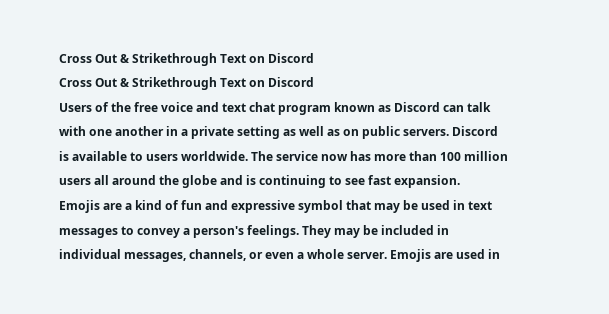Cross Out & Strikethrough Text on Discord
Cross Out & Strikethrough Text on Discord
Users of the free voice and text chat program known as Discord can talk with one another in a private setting as well as on public servers. Discord is available to users worldwide. The service now has more than 100 million users all around the globe and is continuing to see fast expansion.
Emojis are a kind of fun and expressive symbol that may be used in text messages to convey a person's feelings. They may be included in individual messages, channels, or even a whole server. Emojis are used in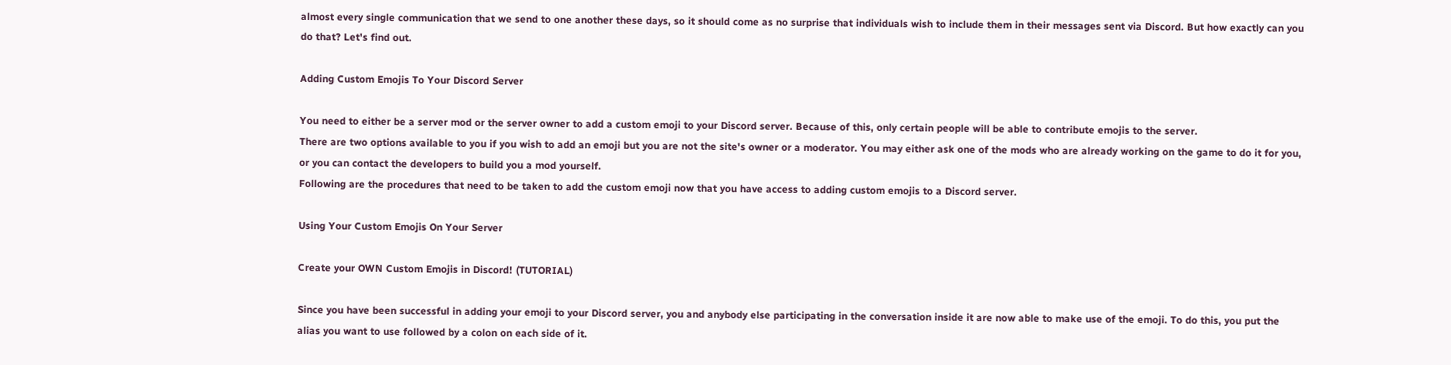almost every single communication that we send to one another these days, so it should come as no surprise that individuals wish to include them in their messages sent via Discord. But how exactly can you do that? Let's find out.

Adding Custom Emojis To Your Discord Server

You need to either be a server mod or the server owner to add a custom emoji to your Discord server. Because of this, only certain people will be able to contribute emojis to the server.
There are two options available to you if you wish to add an emoji but you are not the site's owner or a moderator. You may either ask one of the mods who are already working on the game to do it for you, or you can contact the developers to build you a mod yourself.
Following are the procedures that need to be taken to add the custom emoji now that you have access to adding custom emojis to a Discord server.

Using Your Custom Emojis On Your Server

Create your OWN Custom Emojis in Discord! (TUTORIAL)

Since you have been successful in adding your emoji to your Discord server, you and anybody else participating in the conversation inside it are now able to make use of the emoji. To do this, you put the alias you want to use followed by a colon on each side of it.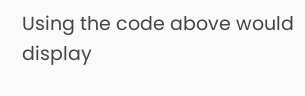Using the code above would display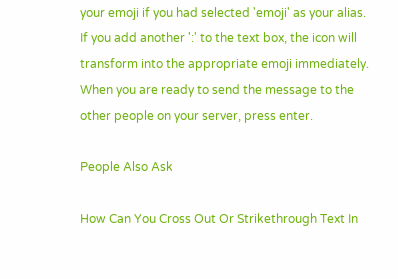your emoji if you had selected 'emoji' as your alias. If you add another ':' to the text box, the icon will transform into the appropriate emoji immediately. When you are ready to send the message to the other people on your server, press enter.

People Also Ask

How Can You Cross Out Or Strikethrough Text In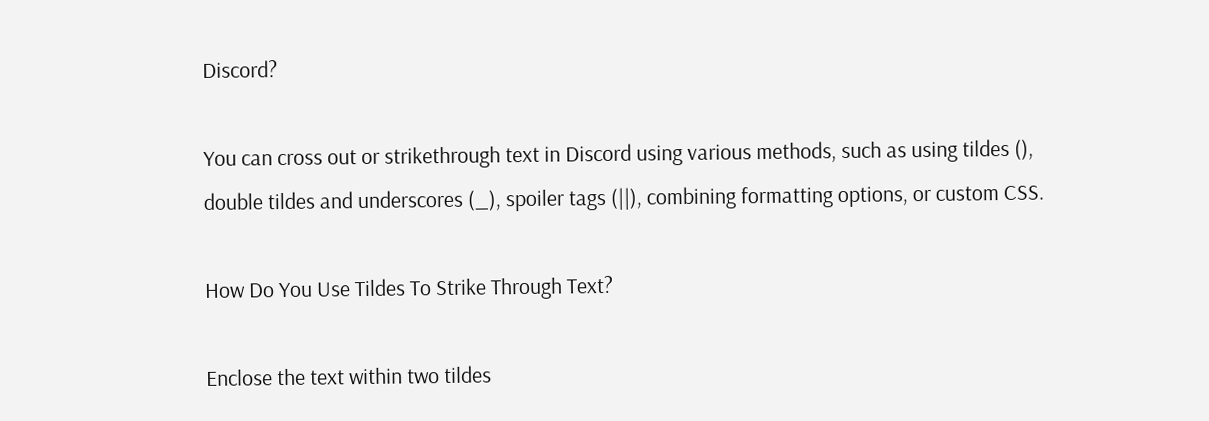Discord?

You can cross out or strikethrough text in Discord using various methods, such as using tildes (), double tildes and underscores (_), spoiler tags (||), combining formatting options, or custom CSS.

How Do You Use Tildes To Strike Through Text?

Enclose the text within two tildes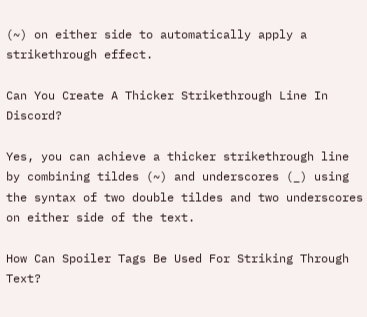(~) on either side to automatically apply a strikethrough effect.

Can You Create A Thicker Strikethrough Line In Discord?

Yes, you can achieve a thicker strikethrough line by combining tildes (~) and underscores (_) using the syntax of two double tildes and two underscores on either side of the text.

How Can Spoiler Tags Be Used For Striking Through Text?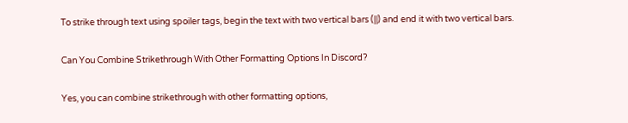To strike through text using spoiler tags, begin the text with two vertical bars (||) and end it with two vertical bars.

Can You Combine Strikethrough With Other Formatting Options In Discord?

Yes, you can combine strikethrough with other formatting options,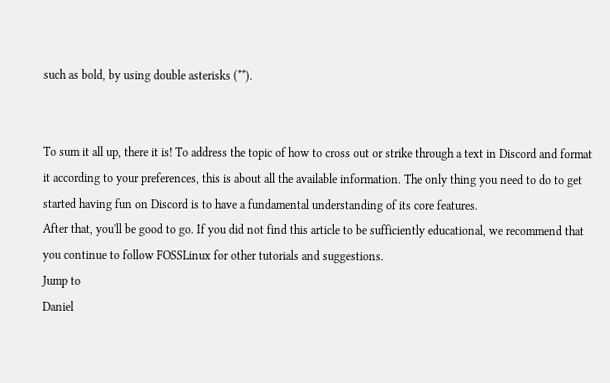such as bold, by using double asterisks (**).


To sum it all up, there it is! To address the topic of how to cross out or strike through a text in Discord and format it according to your preferences, this is about all the available information. The only thing you need to do to get started having fun on Discord is to have a fundamental understanding of its core features.
After that, you'll be good to go. If you did not find this article to be sufficiently educational, we recommend that you continue to follow FOSSLinux for other tutorials and suggestions.
Jump to
Daniel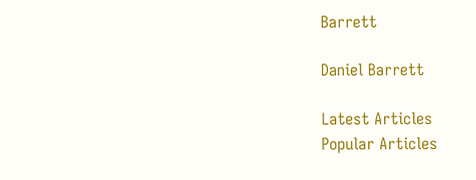Barrett

Daniel Barrett

Latest Articles
Popular Articles